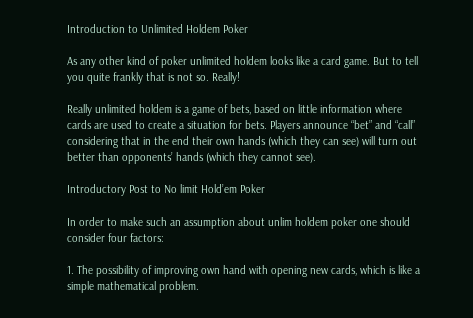Introduction to Unlimited Holdem Poker

As any other kind of poker unlimited holdem looks like a card game. But to tell you quite frankly that is not so. Really!

Really unlimited holdem is a game of bets, based on little information where cards are used to create a situation for bets. Players announce “bet” and “call” considering that in the end their own hands (which they can see) will turn out better than opponents’ hands (which they cannot see).

Introductory Post to No limit Hold’em Poker

In order to make such an assumption about unlim holdem poker one should consider four factors:

1. The possibility of improving own hand with opening new cards, which is like a simple mathematical problem.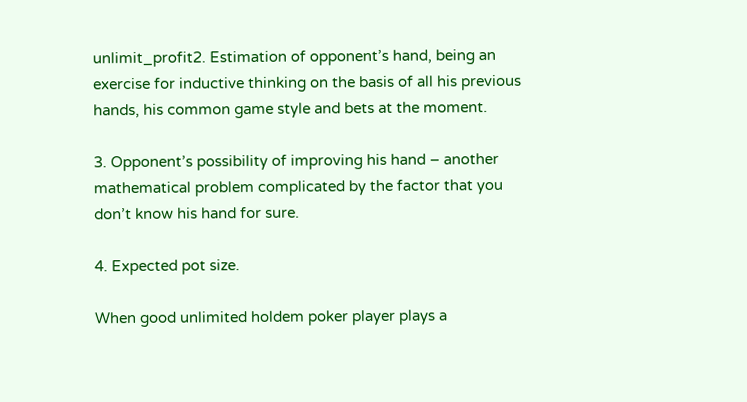unlimit_profit2. Estimation of opponent’s hand, being an exercise for inductive thinking on the basis of all his previous hands, his common game style and bets at the moment.

3. Opponent’s possibility of improving his hand – another mathematical problem complicated by the factor that you don’t know his hand for sure.

4. Expected pot size.

When good unlimited holdem poker player plays a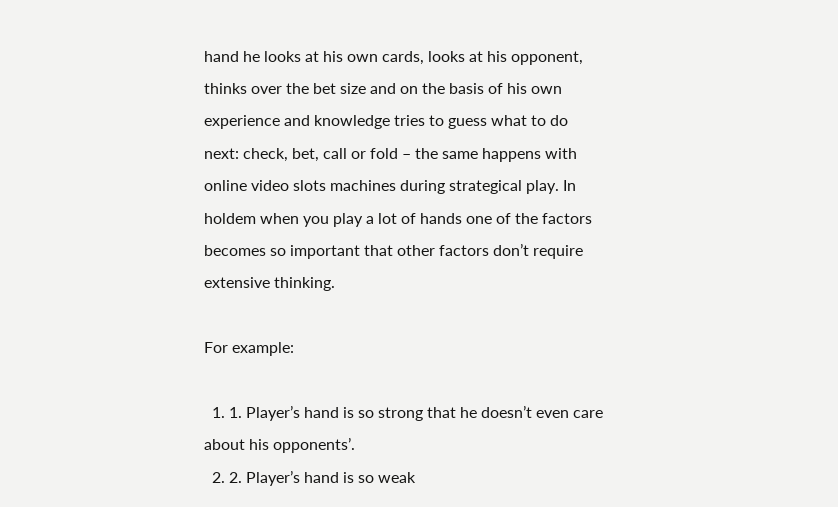hand he looks at his own cards, looks at his opponent, thinks over the bet size and on the basis of his own experience and knowledge tries to guess what to do next: check, bet, call or fold – the same happens with online video slots machines during strategical play. In holdem when you play a lot of hands one of the factors becomes so important that other factors don’t require extensive thinking.

For example:

  1. 1. Player’s hand is so strong that he doesn’t even care about his opponents’.
  2. 2. Player’s hand is so weak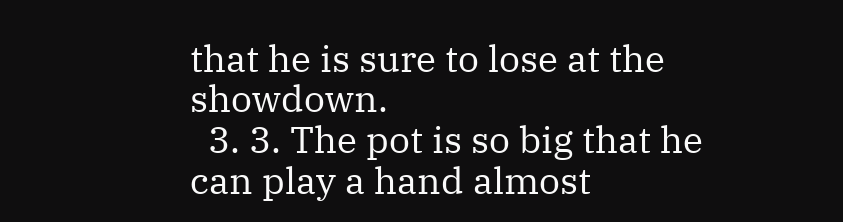that he is sure to lose at the showdown.
  3. 3. The pot is so big that he can play a hand almost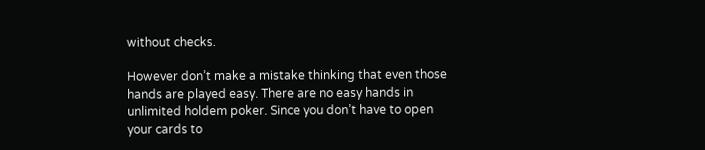without checks.

However don’t make a mistake thinking that even those hands are played easy. There are no easy hands in unlimited holdem poker. Since you don’t have to open your cards to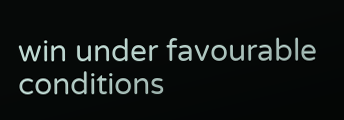win under favourable conditions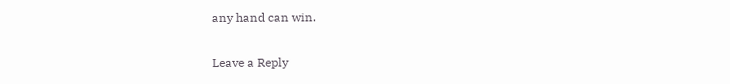any hand can win.

Leave a Reply